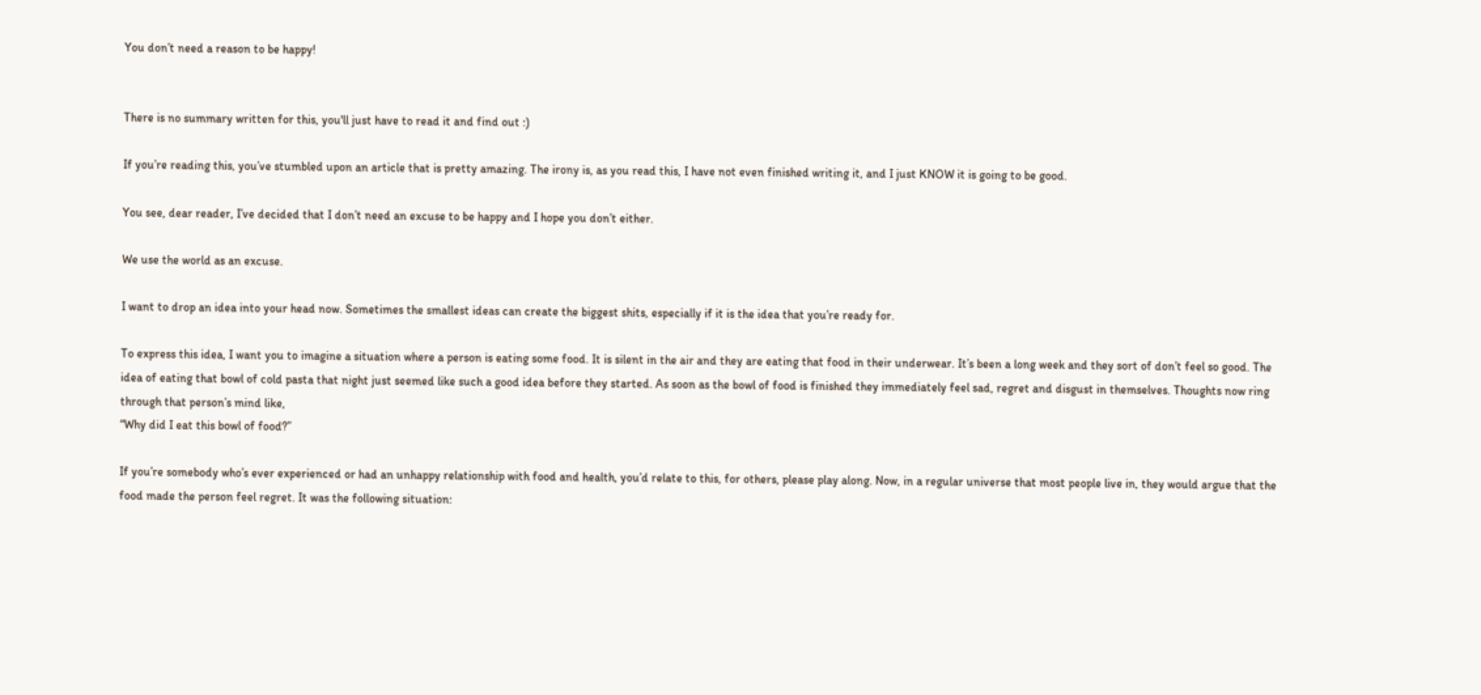You don’t need a reason to be happy!


There is no summary written for this, you'll just have to read it and find out :)

If you’re reading this, you’ve stumbled upon an article that is pretty amazing. The irony is, as you read this, I have not even finished writing it, and I just KNOW it is going to be good.

You see, dear reader, I’ve decided that I don’t need an excuse to be happy and I hope you don’t either.

We use the world as an excuse.

I want to drop an idea into your head now. Sometimes the smallest ideas can create the biggest shits, especially if it is the idea that you’re ready for.

To express this idea, I want you to imagine a situation where a person is eating some food. It is silent in the air and they are eating that food in their underwear. It’s been a long week and they sort of don’t feel so good. The idea of eating that bowl of cold pasta that night just seemed like such a good idea before they started. As soon as the bowl of food is finished they immediately feel sad, regret and disgust in themselves. Thoughts now ring through that person’s mind like,
“Why did I eat this bowl of food?”

If you’re somebody who’s ever experienced or had an unhappy relationship with food and health, you’d relate to this, for others, please play along. Now, in a regular universe that most people live in, they would argue that the food made the person feel regret. It was the following situation: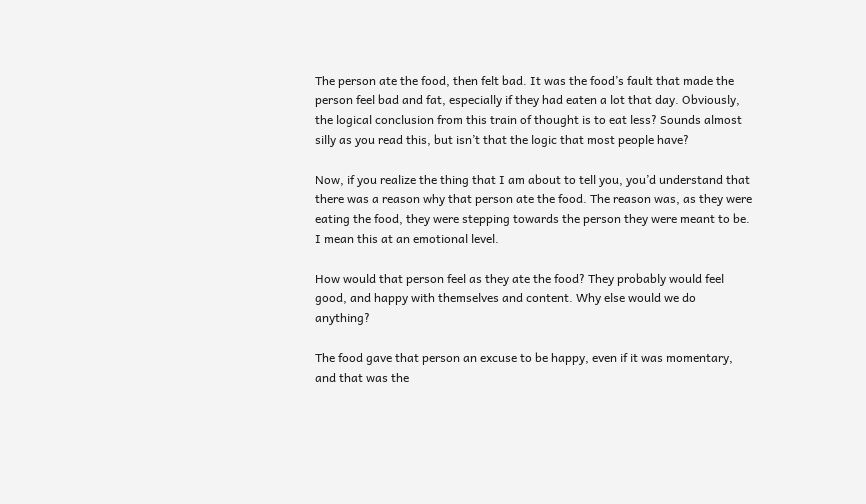The person ate the food, then felt bad. It was the food’s fault that made the person feel bad and fat, especially if they had eaten a lot that day. Obviously, the logical conclusion from this train of thought is to eat less? Sounds almost silly as you read this, but isn’t that the logic that most people have?

Now, if you realize the thing that I am about to tell you, you’d understand that there was a reason why that person ate the food. The reason was, as they were eating the food, they were stepping towards the person they were meant to be. I mean this at an emotional level.

How would that person feel as they ate the food? They probably would feel good, and happy with themselves and content. Why else would we do anything?

The food gave that person an excuse to be happy, even if it was momentary, and that was the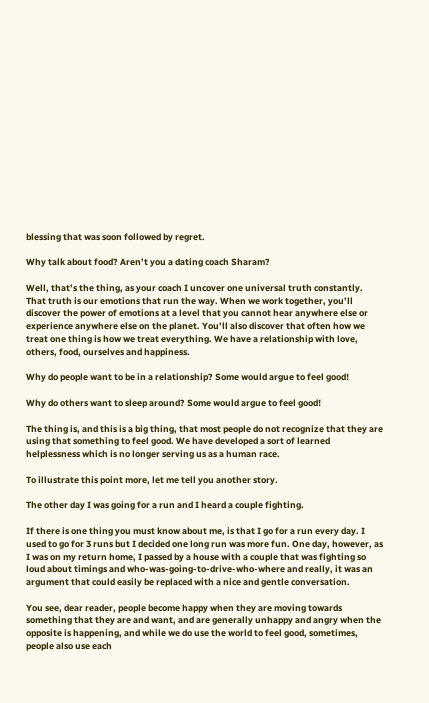blessing that was soon followed by regret.

Why talk about food? Aren’t you a dating coach Sharam?

Well, that’s the thing, as your coach I uncover one universal truth constantly. That truth is our emotions that run the way. When we work together, you’ll discover the power of emotions at a level that you cannot hear anywhere else or experience anywhere else on the planet. You’ll also discover that often how we treat one thing is how we treat everything. We have a relationship with love, others, food, ourselves and happiness.

Why do people want to be in a relationship? Some would argue to feel good!

Why do others want to sleep around? Some would argue to feel good!

The thing is, and this is a big thing, that most people do not recognize that they are using that something to feel good. We have developed a sort of learned helplessness which is no longer serving us as a human race.

To illustrate this point more, let me tell you another story.

The other day I was going for a run and I heard a couple fighting.

If there is one thing you must know about me, is that I go for a run every day. I used to go for 3 runs but I decided one long run was more fun. One day, however, as I was on my return home, I passed by a house with a couple that was fighting so loud about timings and who-was-going-to-drive-who-where and really, it was an argument that could easily be replaced with a nice and gentle conversation.

You see, dear reader, people become happy when they are moving towards something that they are and want, and are generally unhappy and angry when the opposite is happening, and while we do use the world to feel good, sometimes, people also use each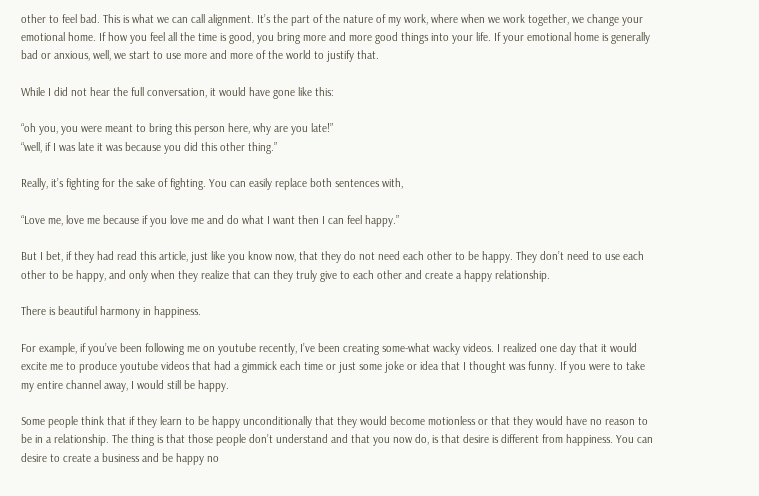other to feel bad. This is what we can call alignment. It’s the part of the nature of my work, where when we work together, we change your emotional home. If how you feel all the time is good, you bring more and more good things into your life. If your emotional home is generally bad or anxious, well, we start to use more and more of the world to justify that.

While I did not hear the full conversation, it would have gone like this:

“oh you, you were meant to bring this person here, why are you late!”
“well, if I was late it was because you did this other thing.”

Really, it’s fighting for the sake of fighting. You can easily replace both sentences with,

“Love me, love me because if you love me and do what I want then I can feel happy.”

But I bet, if they had read this article, just like you know now, that they do not need each other to be happy. They don’t need to use each other to be happy, and only when they realize that can they truly give to each other and create a happy relationship.

There is beautiful harmony in happiness.

For example, if you’ve been following me on youtube recently, I’ve been creating some-what wacky videos. I realized one day that it would excite me to produce youtube videos that had a gimmick each time or just some joke or idea that I thought was funny. If you were to take my entire channel away, I would still be happy.

Some people think that if they learn to be happy unconditionally that they would become motionless or that they would have no reason to be in a relationship. The thing is that those people don’t understand and that you now do, is that desire is different from happiness. You can desire to create a business and be happy no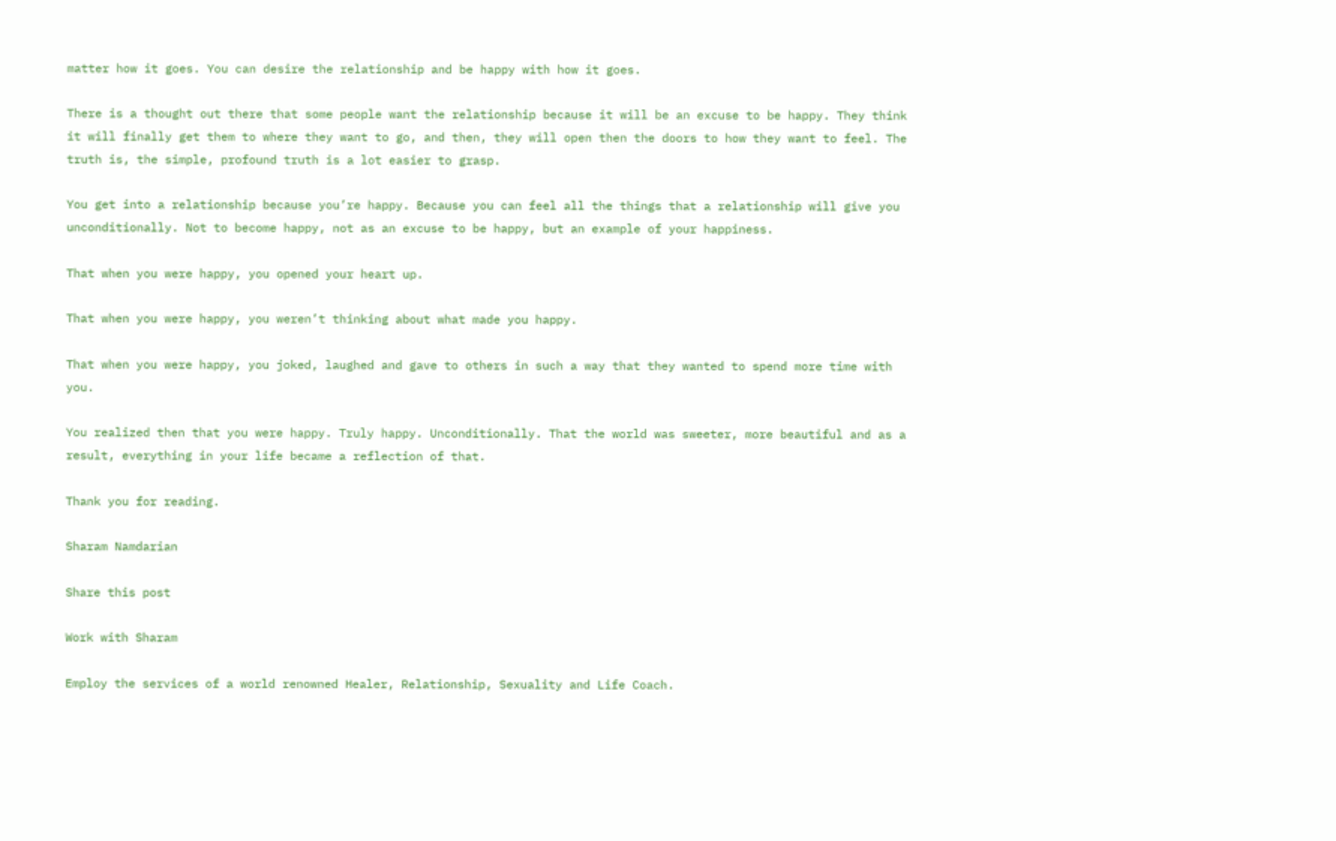matter how it goes. You can desire the relationship and be happy with how it goes.

There is a thought out there that some people want the relationship because it will be an excuse to be happy. They think it will finally get them to where they want to go, and then, they will open then the doors to how they want to feel. The truth is, the simple, profound truth is a lot easier to grasp.

You get into a relationship because you’re happy. Because you can feel all the things that a relationship will give you unconditionally. Not to become happy, not as an excuse to be happy, but an example of your happiness.

That when you were happy, you opened your heart up.

That when you were happy, you weren’t thinking about what made you happy.

That when you were happy, you joked, laughed and gave to others in such a way that they wanted to spend more time with you.

You realized then that you were happy. Truly happy. Unconditionally. That the world was sweeter, more beautiful and as a result, everything in your life became a reflection of that.

Thank you for reading.

Sharam Namdarian

Share this post

Work with Sharam

Employ the services of a world renowned Healer, Relationship, Sexuality and Life Coach.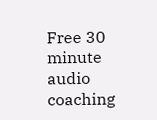Free 30 minute audio coaching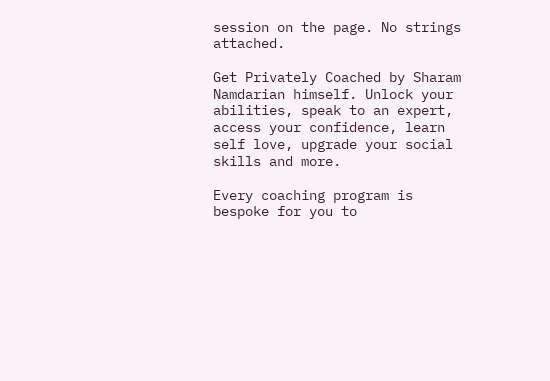session on the page. No strings attached.

Get Privately Coached by Sharam Namdarian himself. Unlock your abilities, speak to an expert, access your confidence, learn self love, upgrade your social skills and more.

Every coaching program is bespoke for you to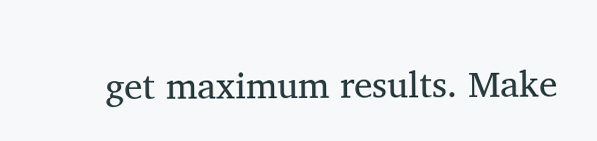get maximum results. Make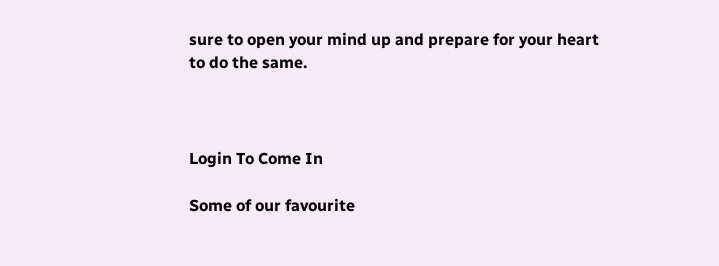sure to open your mind up and prepare for your heart to do the same.



Login To Come In

Some of our favourite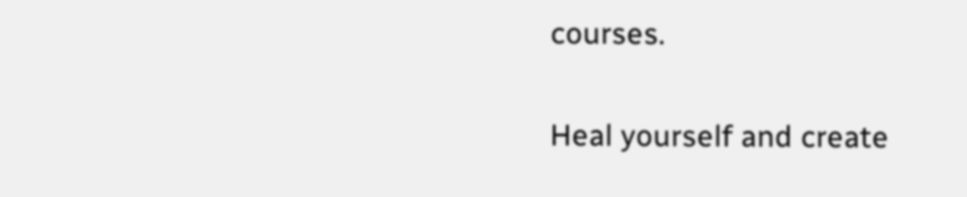courses.

Heal yourself and create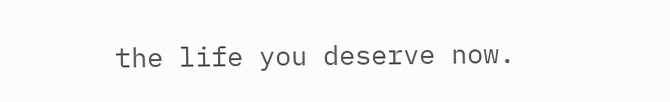the life you deserve now.